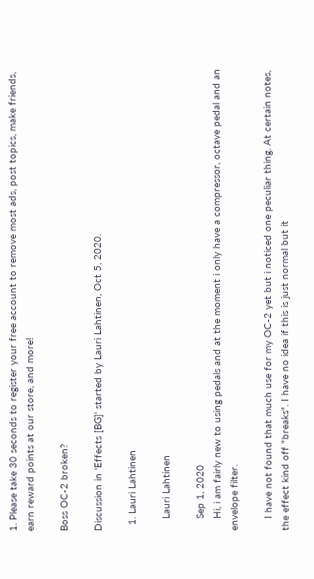1. Please take 30 seconds to register your free account to remove most ads, post topics, make friends, earn reward points at our store, and more!

Boss OC-2 broken?

Discussion in 'Effects [BG]' started by Lauri Lahtinen, Oct 5, 2020.

  1. Lauri Lahtinen

    Lauri Lahtinen

    Sep 1, 2020
    Hi, i am fairly new to using pedals and at the moment i only have a compressor, octave pedal and an envelope filter.

    I have not found that much use for my OC-2 yet but i noticed one peculiar thing. At certain notes, the effect kind off "breaks". I have no idea if this is just normal but it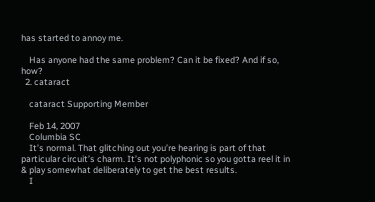has started to annoy me.

    Has anyone had the same problem? Can it be fixed? And if so, how?
  2. cataract

    cataract Supporting Member

    Feb 14, 2007
    Columbia SC
    It’s normal. That glitching out you’re hearing is part of that particular circuit’s charm. It’s not polyphonic so you gotta reel it in & play somewhat deliberately to get the best results.
    I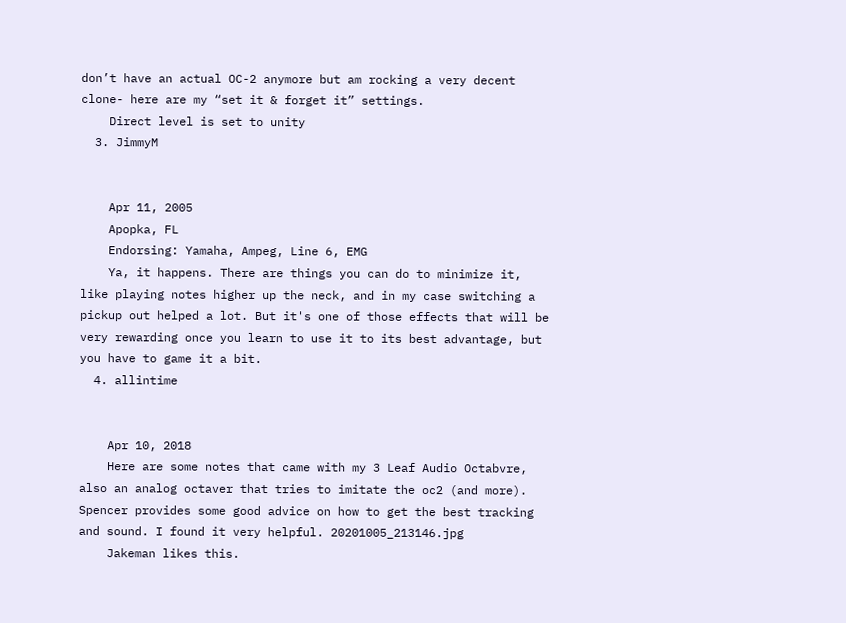don’t have an actual OC-2 anymore but am rocking a very decent clone- here are my “set it & forget it” settings.
    Direct level is set to unity
  3. JimmyM


    Apr 11, 2005
    Apopka, FL
    Endorsing: Yamaha, Ampeg, Line 6, EMG
    Ya, it happens. There are things you can do to minimize it, like playing notes higher up the neck, and in my case switching a pickup out helped a lot. But it's one of those effects that will be very rewarding once you learn to use it to its best advantage, but you have to game it a bit.
  4. allintime


    Apr 10, 2018
    Here are some notes that came with my 3 Leaf Audio Octabvre, also an analog octaver that tries to imitate the oc2 (and more). Spencer provides some good advice on how to get the best tracking and sound. I found it very helpful. 20201005_213146.jpg
    Jakeman likes this.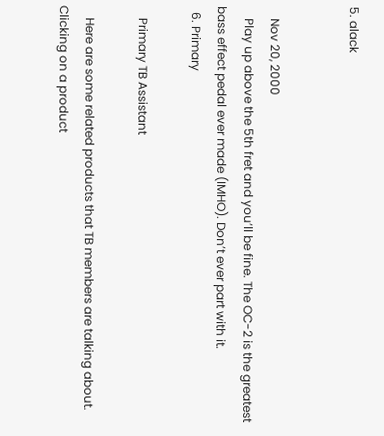5. alack


    Nov 20, 2000
    Play up above the 5th fret and you’ll be fine. The OC-2 is the greatest bass effect pedal ever made (IMHO). Don’t ever part with it.
  6. Primary

    Primary TB Assistant

    Here are some related products that TB members are talking about. Clicking on a product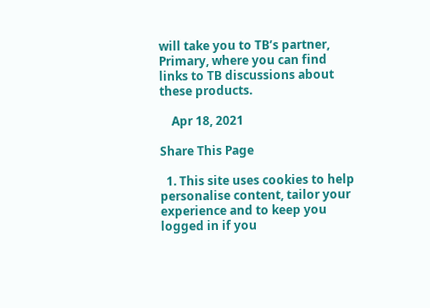will take you to TB’s partner, Primary, where you can find links to TB discussions about these products.

    Apr 18, 2021

Share This Page

  1. This site uses cookies to help personalise content, tailor your experience and to keep you logged in if you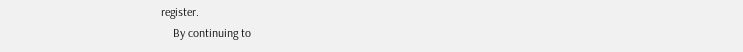register.
    By continuing to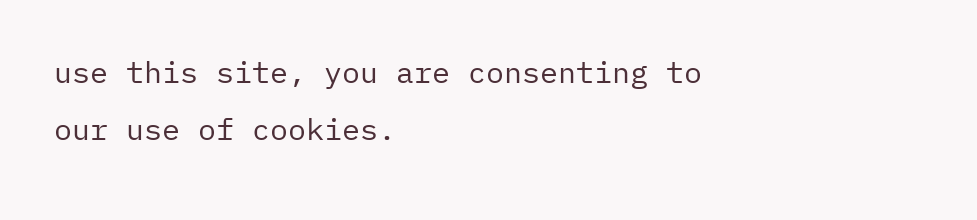use this site, you are consenting to our use of cookies.